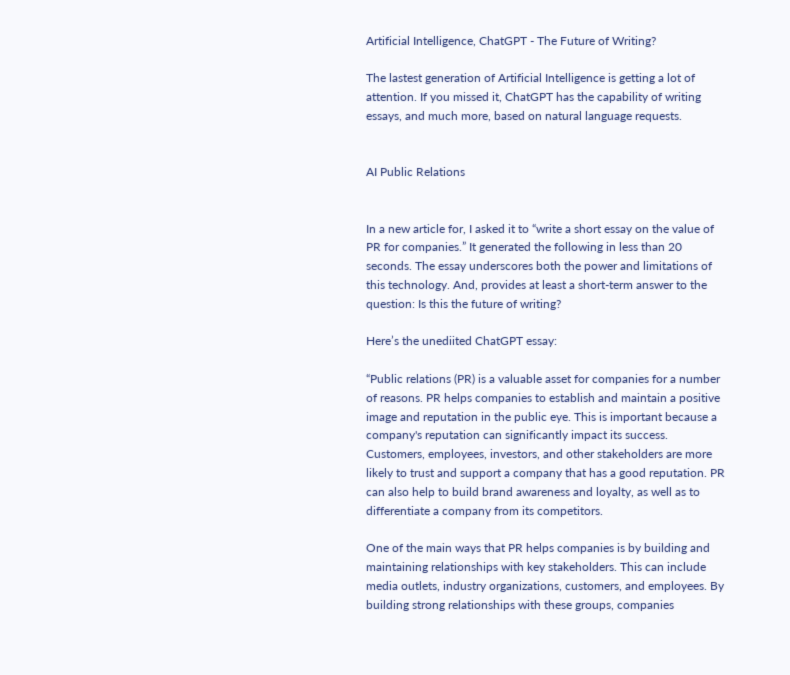Artificial Intelligence, ChatGPT - The Future of Writing?

The lastest generation of Artificial Intelligence is getting a lot of attention. If you missed it, ChatGPT has the capability of writing essays, and much more, based on natural language requests.


AI Public Relations


In a new article for, I asked it to “write a short essay on the value of PR for companies.” It generated the following in less than 20 seconds. The essay underscores both the power and limitations of this technology. And, provides at least a short-term answer to the question: Is this the future of writing?

Here’s the unediited ChatGPT essay:

“Public relations (PR) is a valuable asset for companies for a number of reasons. PR helps companies to establish and maintain a positive image and reputation in the public eye. This is important because a company's reputation can significantly impact its success. Customers, employees, investors, and other stakeholders are more likely to trust and support a company that has a good reputation. PR can also help to build brand awareness and loyalty, as well as to differentiate a company from its competitors.

One of the main ways that PR helps companies is by building and maintaining relationships with key stakeholders. This can include media outlets, industry organizations, customers, and employees. By building strong relationships with these groups, companies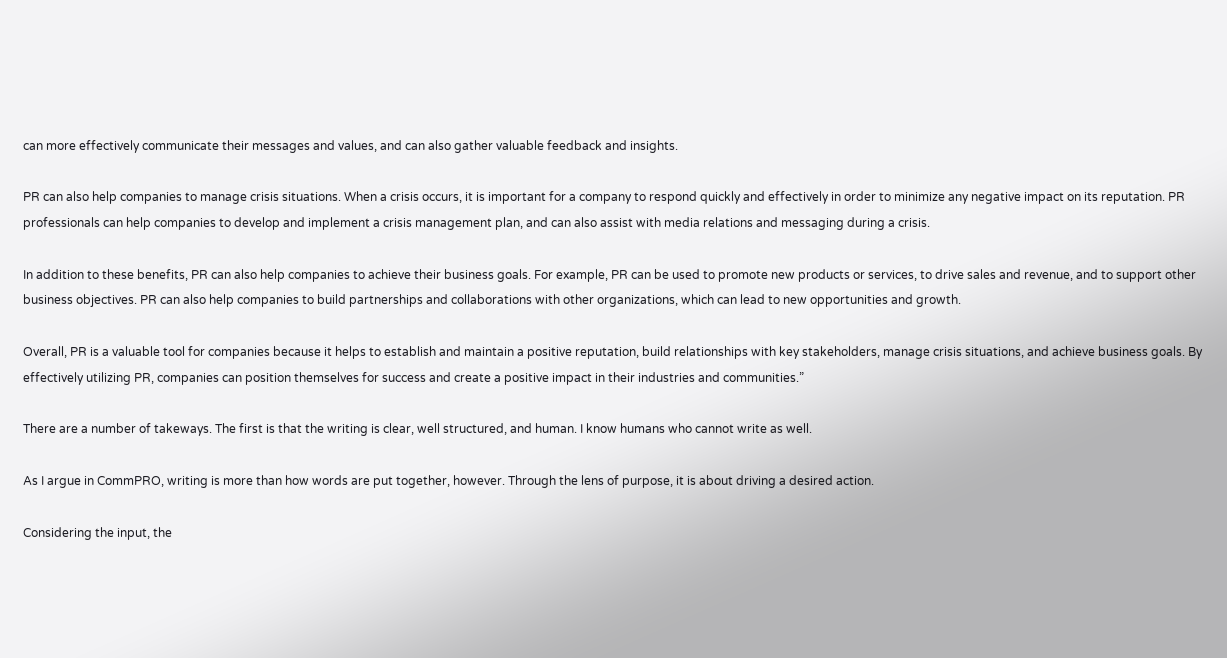can more effectively communicate their messages and values, and can also gather valuable feedback and insights.

PR can also help companies to manage crisis situations. When a crisis occurs, it is important for a company to respond quickly and effectively in order to minimize any negative impact on its reputation. PR professionals can help companies to develop and implement a crisis management plan, and can also assist with media relations and messaging during a crisis.

In addition to these benefits, PR can also help companies to achieve their business goals. For example, PR can be used to promote new products or services, to drive sales and revenue, and to support other business objectives. PR can also help companies to build partnerships and collaborations with other organizations, which can lead to new opportunities and growth.

Overall, PR is a valuable tool for companies because it helps to establish and maintain a positive reputation, build relationships with key stakeholders, manage crisis situations, and achieve business goals. By effectively utilizing PR, companies can position themselves for success and create a positive impact in their industries and communities.”

There are a number of takeways. The first is that the writing is clear, well structured, and human. I know humans who cannot write as well.

As I argue in CommPRO, writing is more than how words are put together, however. Through the lens of purpose, it is about driving a desired action.

Considering the input, the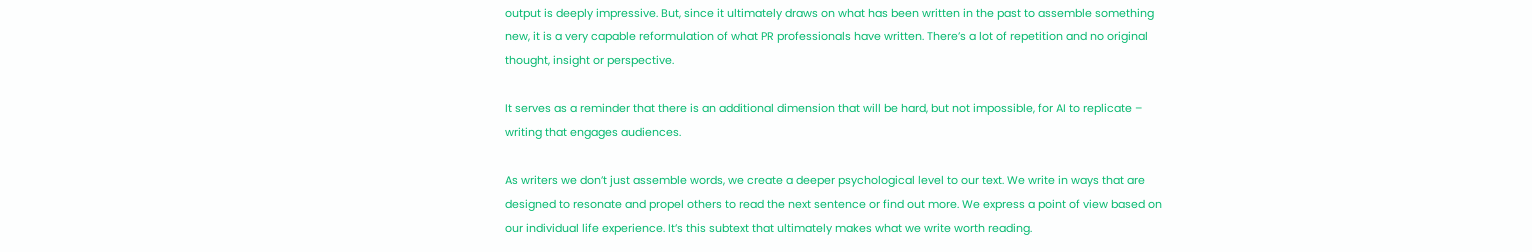output is deeply impressive. But, since it ultimately draws on what has been written in the past to assemble something new, it is a very capable reformulation of what PR professionals have written. There’s a lot of repetition and no original thought, insight or perspective.

It serves as a reminder that there is an additional dimension that will be hard, but not impossible, for AI to replicate – writing that engages audiences.

As writers we don’t just assemble words, we create a deeper psychological level to our text. We write in ways that are designed to resonate and propel others to read the next sentence or find out more. We express a point of view based on our individual life experience. It’s this subtext that ultimately makes what we write worth reading.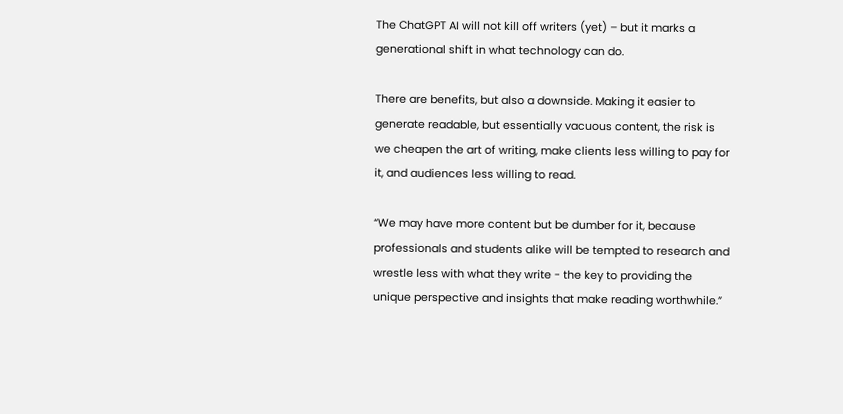The ChatGPT AI will not kill off writers (yet) – but it marks a generational shift in what technology can do.

There are benefits, but also a downside. Making it easier to generate readable, but essentially vacuous content, the risk is we cheapen the art of writing, make clients less willing to pay for it, and audiences less willing to read.

“We may have more content but be dumber for it, because professionals and students alike will be tempted to research and wrestle less with what they write - the key to providing the unique perspective and insights that make reading worthwhile.”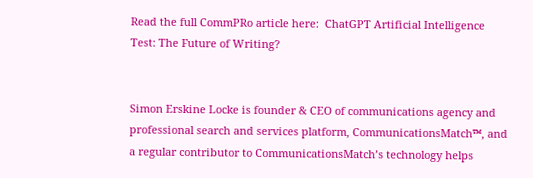Read the full CommPRo article here:  ChatGPT Artificial Intelligence Test: The Future of Writing?


Simon Erskine Locke is founder & CEO of communications agency and professional search and services platform, CommunicationsMatch™, and a regular contributor to CommunicationsMatch’s technology helps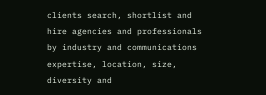clients search, shortlist and hire agencies and professionals by industry and communications expertise, location, size, diversity and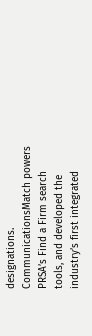designations. CommunicationsMatch powers PRSA’s Find a Firm search tools, and developed the industry’s first integrated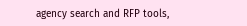agency search and RFP tools,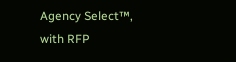Agency Select™, with RFP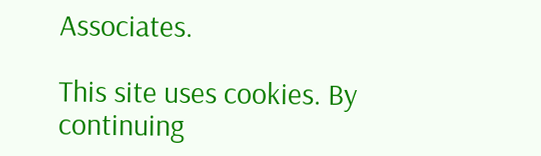Associates.

This site uses cookies. By continuing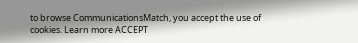to browse CommunicationsMatch, you accept the use of cookies. Learn more ACCEPT